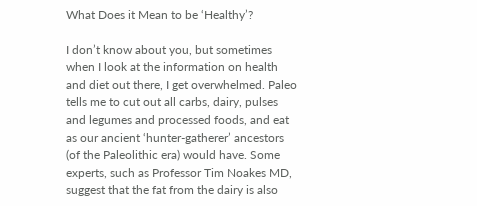What Does it Mean to be ‘Healthy’?

I don’t know about you, but sometimes when I look at the information on health and diet out there, I get overwhelmed. Paleo tells me to cut out all carbs, dairy, pulses and legumes and processed foods, and eat as our ancient ‘hunter-gatherer’ ancestors (of the Paleolithic era) would have. Some experts, such as Professor Tim Noakes MD, suggest that the fat from the dairy is also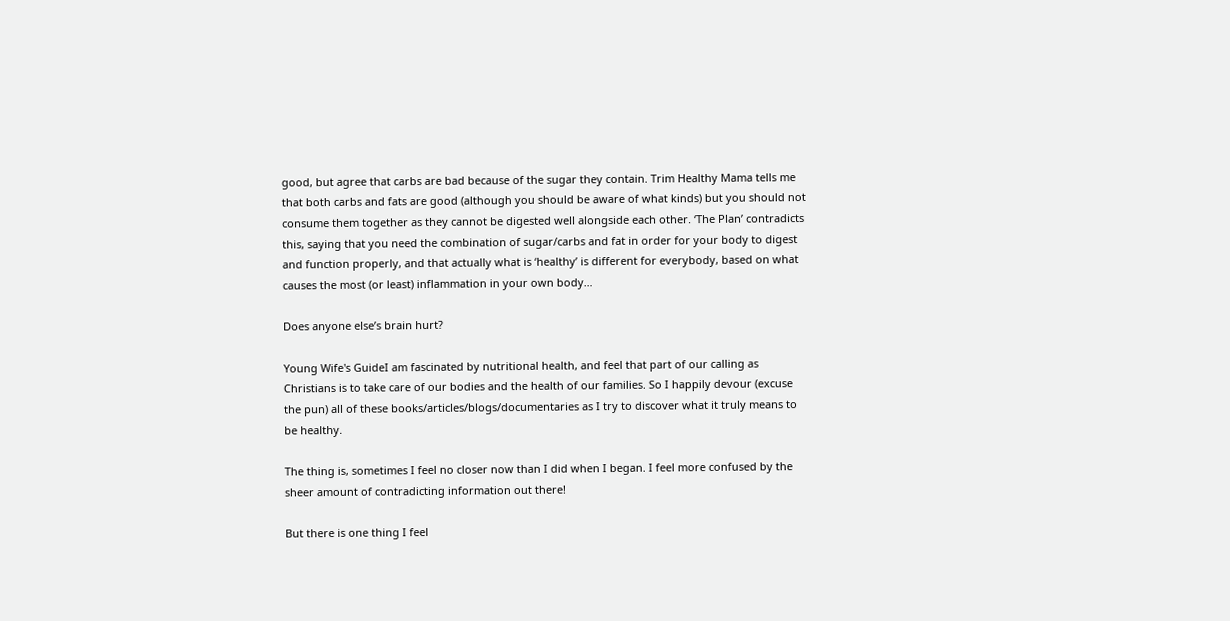good, but agree that carbs are bad because of the sugar they contain. Trim Healthy Mama tells me that both carbs and fats are good (although you should be aware of what kinds) but you should not consume them together as they cannot be digested well alongside each other. ‘The Plan’ contradicts this, saying that you need the combination of sugar/carbs and fat in order for your body to digest and function properly, and that actually what is ‘healthy’ is different for everybody, based on what causes the most (or least) inflammation in your own body…

Does anyone else’s brain hurt?

Young Wife's GuideI am fascinated by nutritional health, and feel that part of our calling as Christians is to take care of our bodies and the health of our families. So I happily devour (excuse the pun) all of these books/articles/blogs/documentaries as I try to discover what it truly means to be healthy.

The thing is, sometimes I feel no closer now than I did when I began. I feel more confused by the sheer amount of contradicting information out there!

But there is one thing I feel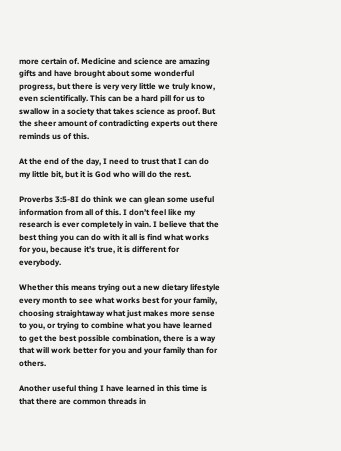more certain of. Medicine and science are amazing gifts and have brought about some wonderful progress, but there is very very little we truly know, even scientifically. This can be a hard pill for us to swallow in a society that takes science as proof. But the sheer amount of contradicting experts out there reminds us of this.

At the end of the day, I need to trust that I can do my little bit, but it is God who will do the rest.

Proverbs 3:5-8I do think we can glean some useful information from all of this. I don’t feel like my research is ever completely in vain. I believe that the best thing you can do with it all is find what works for you, because it’s true, it is different for everybody.

Whether this means trying out a new dietary lifestyle every month to see what works best for your family, choosing straightaway what just makes more sense to you, or trying to combine what you have learned to get the best possible combination, there is a way that will work better for you and your family than for others.

Another useful thing I have learned in this time is that there are common threads in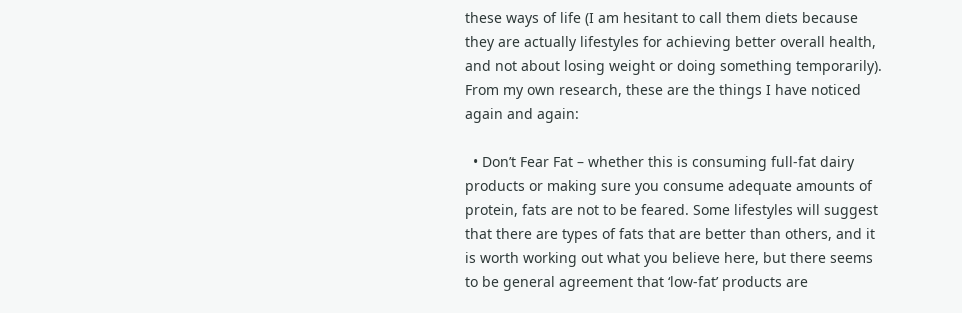these ways of life (I am hesitant to call them diets because they are actually lifestyles for achieving better overall health, and not about losing weight or doing something temporarily). From my own research, these are the things I have noticed again and again:

  • Don’t Fear Fat – whether this is consuming full-fat dairy products or making sure you consume adequate amounts of protein, fats are not to be feared. Some lifestyles will suggest that there are types of fats that are better than others, and it is worth working out what you believe here, but there seems to be general agreement that ‘low-fat’ products are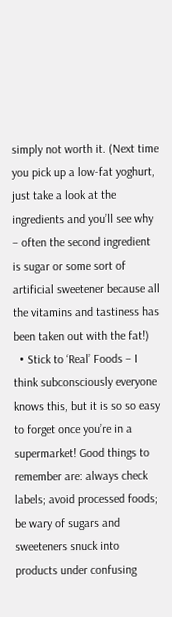simply not worth it. (Next time you pick up a low-fat yoghurt, just take a look at the ingredients and you’ll see why – often the second ingredient is sugar or some sort of artificial sweetener because all the vitamins and tastiness has been taken out with the fat!)
  • Stick to ‘Real’ Foods – I think subconsciously everyone knows this, but it is so so easy to forget once you’re in a supermarket! Good things to remember are: always check labels; avoid processed foods; be wary of sugars and sweeteners snuck into products under confusing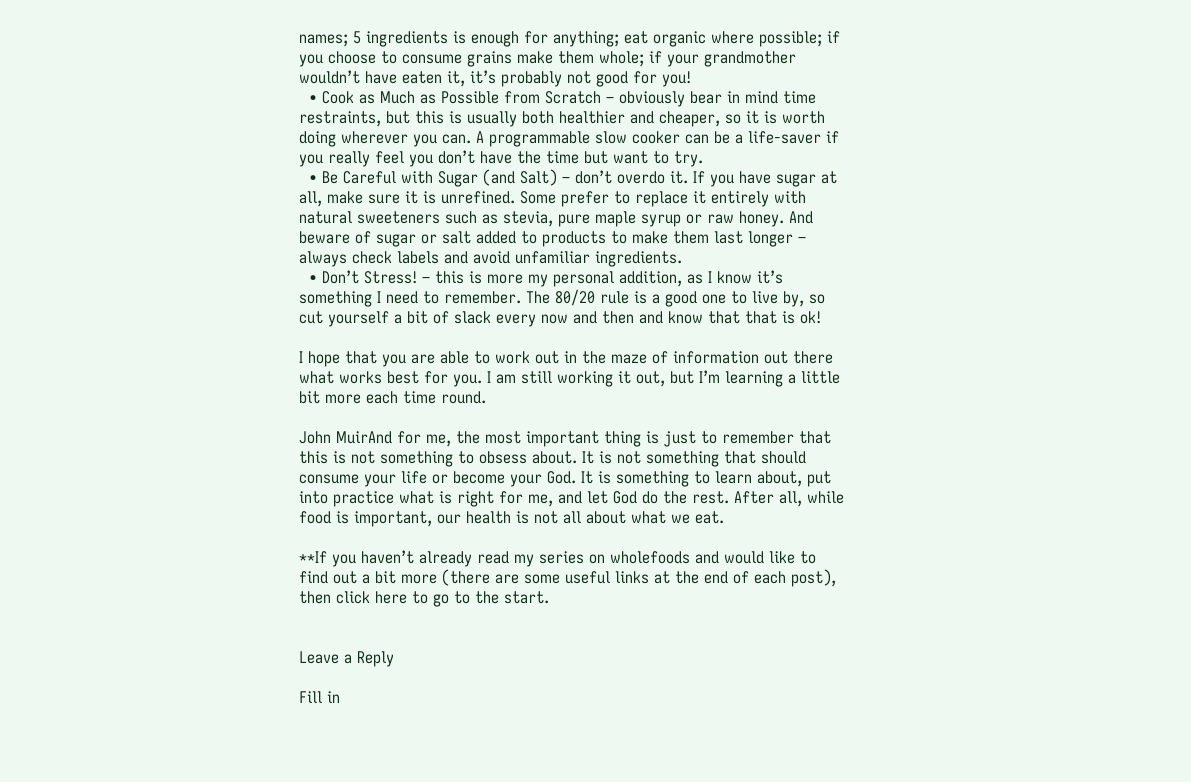names; 5 ingredients is enough for anything; eat organic where possible; if you choose to consume grains make them whole; if your grandmother wouldn’t have eaten it, it’s probably not good for you!
  • Cook as Much as Possible from Scratch – obviously bear in mind time restraints, but this is usually both healthier and cheaper, so it is worth doing wherever you can. A programmable slow cooker can be a life-saver if you really feel you don’t have the time but want to try.
  • Be Careful with Sugar (and Salt) – don’t overdo it. If you have sugar at all, make sure it is unrefined. Some prefer to replace it entirely with natural sweeteners such as stevia, pure maple syrup or raw honey. And beware of sugar or salt added to products to make them last longer – always check labels and avoid unfamiliar ingredients.
  • Don’t Stress! – this is more my personal addition, as I know it’s something I need to remember. The 80/20 rule is a good one to live by, so cut yourself a bit of slack every now and then and know that that is ok!

I hope that you are able to work out in the maze of information out there what works best for you. I am still working it out, but I’m learning a little bit more each time round.

John MuirAnd for me, the most important thing is just to remember that this is not something to obsess about. It is not something that should consume your life or become your God. It is something to learn about, put into practice what is right for me, and let God do the rest. After all, while food is important, our health is not all about what we eat.

**If you haven’t already read my series on wholefoods and would like to find out a bit more (there are some useful links at the end of each post), then click here to go to the start.


Leave a Reply

Fill in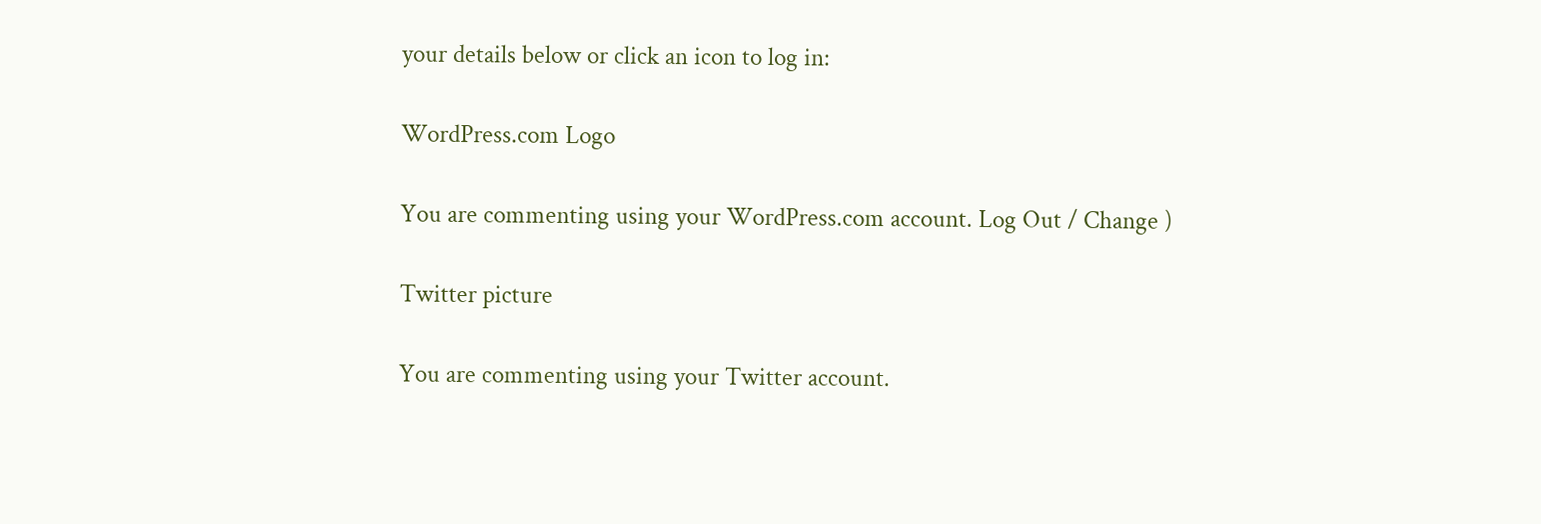your details below or click an icon to log in:

WordPress.com Logo

You are commenting using your WordPress.com account. Log Out / Change )

Twitter picture

You are commenting using your Twitter account.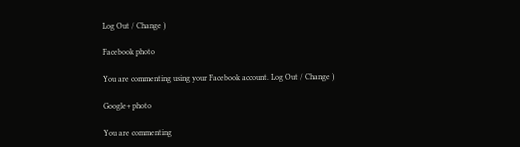Log Out / Change )

Facebook photo

You are commenting using your Facebook account. Log Out / Change )

Google+ photo

You are commenting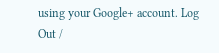using your Google+ account. Log Out /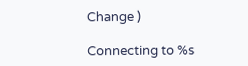Change )

Connecting to %s